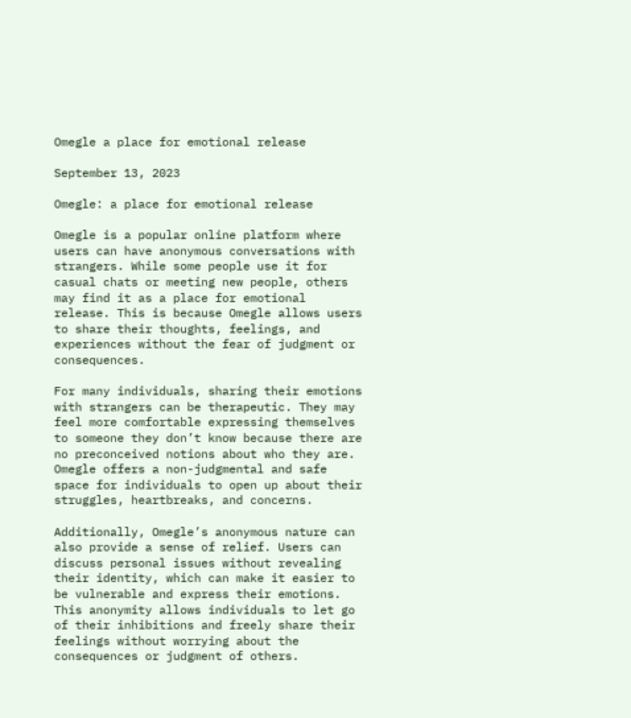Omegle a place for emotional release

September 13, 2023

Omegle: a place for emotional release

Omegle is a popular online platform where users can have anonymous conversations with strangers. While some people use it for casual chats or meeting new people, others may find it as a place for emotional release. This is because Omegle allows users to share their thoughts, feelings, and experiences without the fear of judgment or consequences.

For many individuals, sharing their emotions with strangers can be therapeutic. They may feel more comfortable expressing themselves to someone they don’t know because there are no preconceived notions about who they are. Omegle offers a non-judgmental and safe space for individuals to open up about their struggles, heartbreaks, and concerns.

Additionally, Omegle’s anonymous nature can also provide a sense of relief. Users can discuss personal issues without revealing their identity, which can make it easier to be vulnerable and express their emotions. This anonymity allows individuals to let go of their inhibitions and freely share their feelings without worrying about the consequences or judgment of others.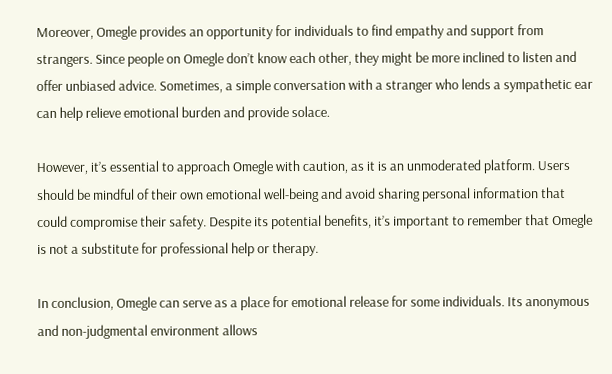Moreover, Omegle provides an opportunity for individuals to find empathy and support from strangers. Since people on Omegle don’t know each other, they might be more inclined to listen and offer unbiased advice. Sometimes, a simple conversation with a stranger who lends a sympathetic ear can help relieve emotional burden and provide solace.

However, it’s essential to approach Omegle with caution, as it is an unmoderated platform. Users should be mindful of their own emotional well-being and avoid sharing personal information that could compromise their safety. Despite its potential benefits, it’s important to remember that Omegle is not a substitute for professional help or therapy.

In conclusion, Omegle can serve as a place for emotional release for some individuals. Its anonymous and non-judgmental environment allows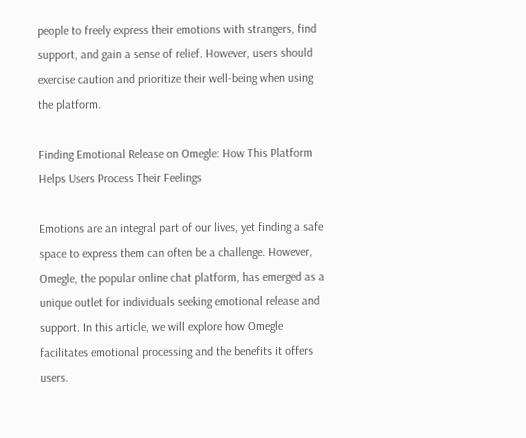people to freely express their emotions with strangers, find support, and gain a sense of relief. However, users should exercise caution and prioritize their well-being when using the platform.

Finding Emotional Release on Omegle: How This Platform Helps Users Process Their Feelings

Emotions are an integral part of our lives, yet finding a safe space to express them can often be a challenge. However, Omegle, the popular online chat platform, has emerged as a unique outlet for individuals seeking emotional release and support. In this article, we will explore how Omegle facilitates emotional processing and the benefits it offers users.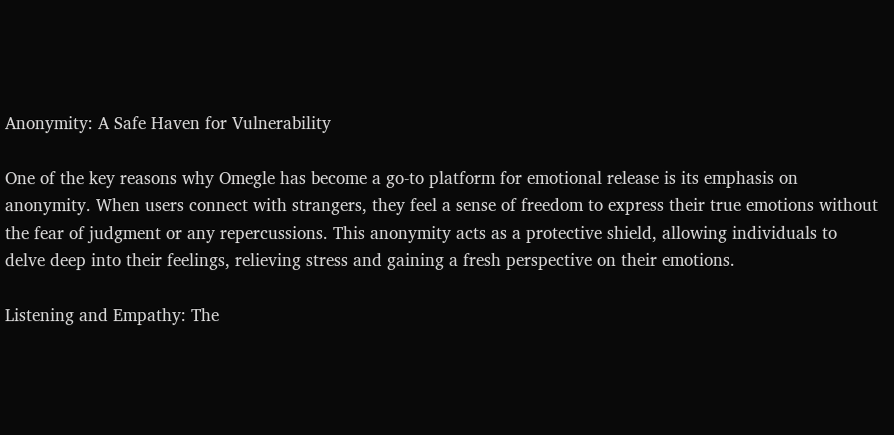Anonymity: A Safe Haven for Vulnerability

One of the key reasons why Omegle has become a go-to platform for emotional release is its emphasis on anonymity. When users connect with strangers, they feel a sense of freedom to express their true emotions without the fear of judgment or any repercussions. This anonymity acts as a protective shield, allowing individuals to delve deep into their feelings, relieving stress and gaining a fresh perspective on their emotions.

Listening and Empathy: The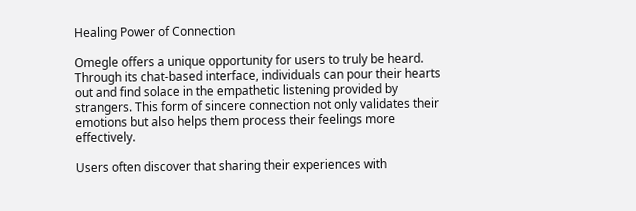Healing Power of Connection

Omegle offers a unique opportunity for users to truly be heard. Through its chat-based interface, individuals can pour their hearts out and find solace in the empathetic listening provided by strangers. This form of sincere connection not only validates their emotions but also helps them process their feelings more effectively.

Users often discover that sharing their experiences with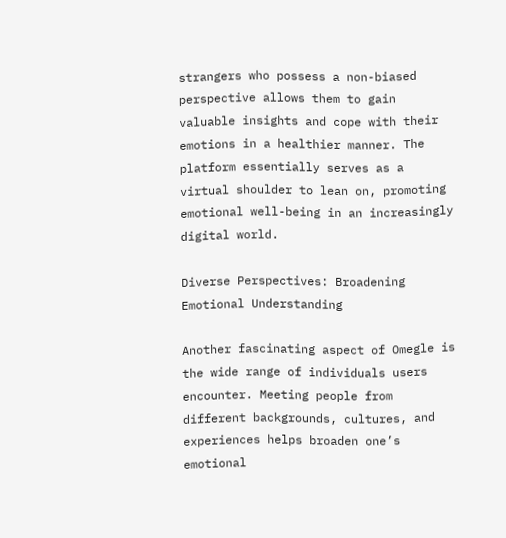strangers who possess a non-biased perspective allows them to gain valuable insights and cope with their emotions in a healthier manner. The platform essentially serves as a virtual shoulder to lean on, promoting emotional well-being in an increasingly digital world.

Diverse Perspectives: Broadening Emotional Understanding

Another fascinating aspect of Omegle is the wide range of individuals users encounter. Meeting people from different backgrounds, cultures, and experiences helps broaden one’s emotional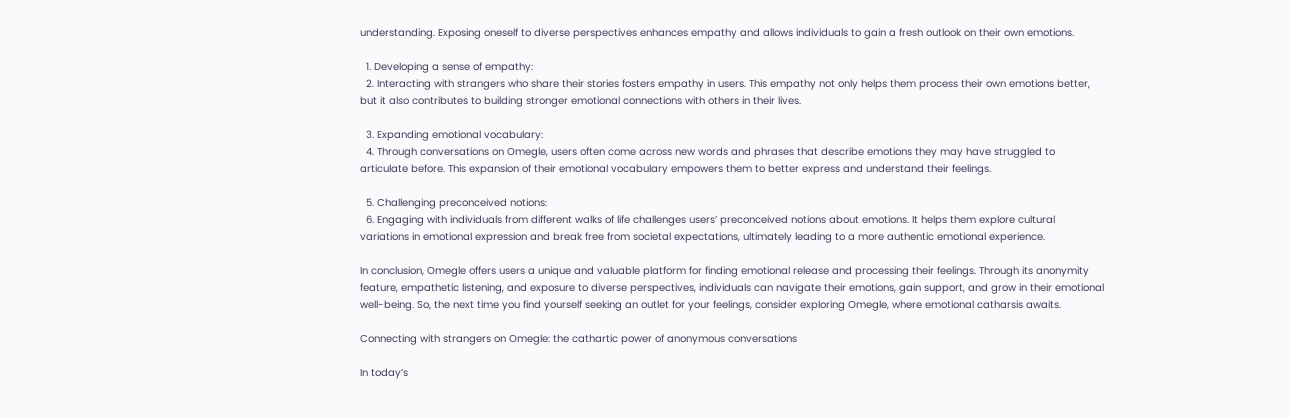understanding. Exposing oneself to diverse perspectives enhances empathy and allows individuals to gain a fresh outlook on their own emotions.

  1. Developing a sense of empathy:
  2. Interacting with strangers who share their stories fosters empathy in users. This empathy not only helps them process their own emotions better, but it also contributes to building stronger emotional connections with others in their lives.

  3. Expanding emotional vocabulary:
  4. Through conversations on Omegle, users often come across new words and phrases that describe emotions they may have struggled to articulate before. This expansion of their emotional vocabulary empowers them to better express and understand their feelings.

  5. Challenging preconceived notions:
  6. Engaging with individuals from different walks of life challenges users’ preconceived notions about emotions. It helps them explore cultural variations in emotional expression and break free from societal expectations, ultimately leading to a more authentic emotional experience.

In conclusion, Omegle offers users a unique and valuable platform for finding emotional release and processing their feelings. Through its anonymity feature, empathetic listening, and exposure to diverse perspectives, individuals can navigate their emotions, gain support, and grow in their emotional well-being. So, the next time you find yourself seeking an outlet for your feelings, consider exploring Omegle, where emotional catharsis awaits.

Connecting with strangers on Omegle: the cathartic power of anonymous conversations

In today’s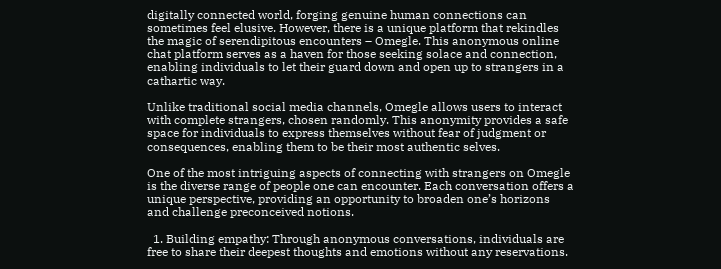digitally connected world, forging genuine human connections can sometimes feel elusive. However, there is a unique platform that rekindles the magic of serendipitous encounters – Omegle. This anonymous online chat platform serves as a haven for those seeking solace and connection, enabling individuals to let their guard down and open up to strangers in a cathartic way.

Unlike traditional social media channels, Omegle allows users to interact with complete strangers, chosen randomly. This anonymity provides a safe space for individuals to express themselves without fear of judgment or consequences, enabling them to be their most authentic selves.

One of the most intriguing aspects of connecting with strangers on Omegle is the diverse range of people one can encounter. Each conversation offers a unique perspective, providing an opportunity to broaden one’s horizons and challenge preconceived notions.

  1. Building empathy: Through anonymous conversations, individuals are free to share their deepest thoughts and emotions without any reservations.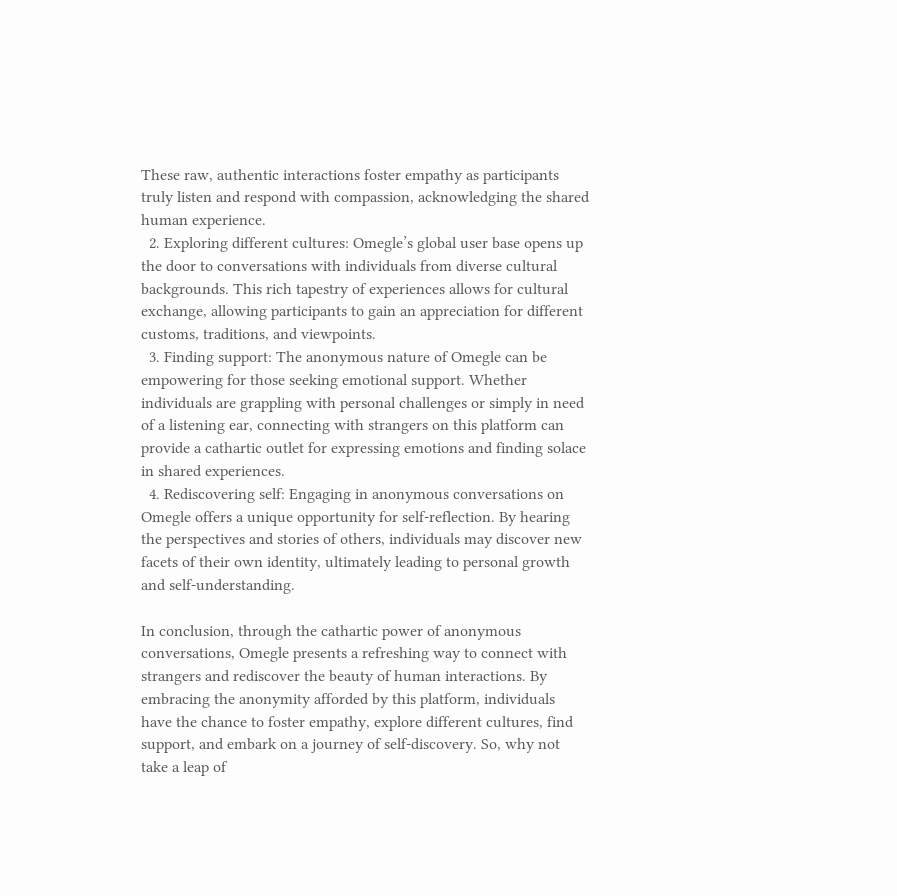These raw, authentic interactions foster empathy as participants truly listen and respond with compassion, acknowledging the shared human experience.
  2. Exploring different cultures: Omegle’s global user base opens up the door to conversations with individuals from diverse cultural backgrounds. This rich tapestry of experiences allows for cultural exchange, allowing participants to gain an appreciation for different customs, traditions, and viewpoints.
  3. Finding support: The anonymous nature of Omegle can be empowering for those seeking emotional support. Whether individuals are grappling with personal challenges or simply in need of a listening ear, connecting with strangers on this platform can provide a cathartic outlet for expressing emotions and finding solace in shared experiences.
  4. Rediscovering self: Engaging in anonymous conversations on Omegle offers a unique opportunity for self-reflection. By hearing the perspectives and stories of others, individuals may discover new facets of their own identity, ultimately leading to personal growth and self-understanding.

In conclusion, through the cathartic power of anonymous conversations, Omegle presents a refreshing way to connect with strangers and rediscover the beauty of human interactions. By embracing the anonymity afforded by this platform, individuals have the chance to foster empathy, explore different cultures, find support, and embark on a journey of self-discovery. So, why not take a leap of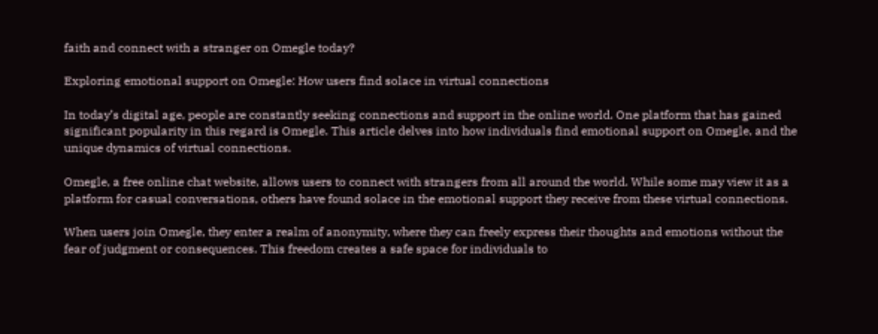faith and connect with a stranger on Omegle today?

Exploring emotional support on Omegle: How users find solace in virtual connections

In today’s digital age, people are constantly seeking connections and support in the online world. One platform that has gained significant popularity in this regard is Omegle. This article delves into how individuals find emotional support on Omegle, and the unique dynamics of virtual connections.

Omegle, a free online chat website, allows users to connect with strangers from all around the world. While some may view it as a platform for casual conversations, others have found solace in the emotional support they receive from these virtual connections.

When users join Omegle, they enter a realm of anonymity, where they can freely express their thoughts and emotions without the fear of judgment or consequences. This freedom creates a safe space for individuals to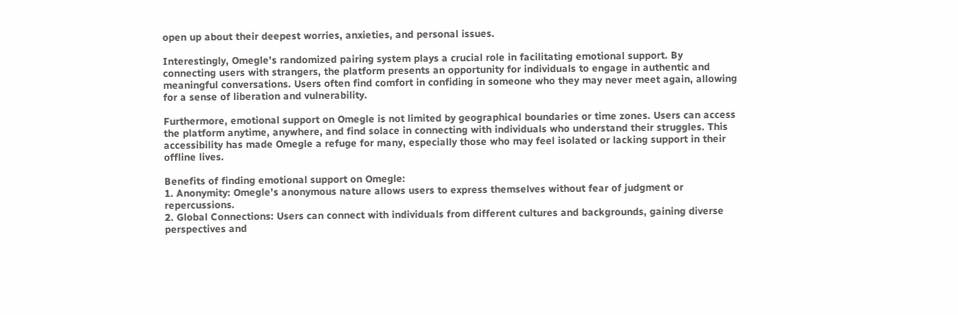open up about their deepest worries, anxieties, and personal issues.

Interestingly, Omegle’s randomized pairing system plays a crucial role in facilitating emotional support. By connecting users with strangers, the platform presents an opportunity for individuals to engage in authentic and meaningful conversations. Users often find comfort in confiding in someone who they may never meet again, allowing for a sense of liberation and vulnerability.

Furthermore, emotional support on Omegle is not limited by geographical boundaries or time zones. Users can access the platform anytime, anywhere, and find solace in connecting with individuals who understand their struggles. This accessibility has made Omegle a refuge for many, especially those who may feel isolated or lacking support in their offline lives.

Benefits of finding emotional support on Omegle:
1. Anonymity: Omegle’s anonymous nature allows users to express themselves without fear of judgment or repercussions.
2. Global Connections: Users can connect with individuals from different cultures and backgrounds, gaining diverse perspectives and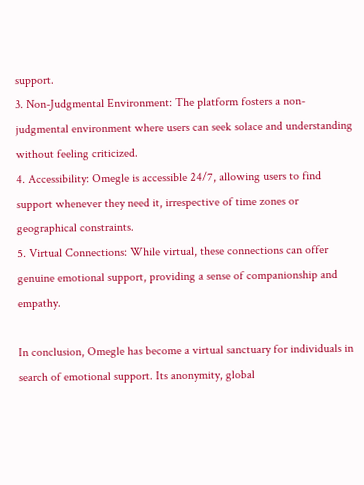support.
3. Non-Judgmental Environment: The platform fosters a non-judgmental environment where users can seek solace and understanding without feeling criticized.
4. Accessibility: Omegle is accessible 24/7, allowing users to find support whenever they need it, irrespective of time zones or geographical constraints.
5. Virtual Connections: While virtual, these connections can offer genuine emotional support, providing a sense of companionship and empathy.

In conclusion, Omegle has become a virtual sanctuary for individuals in search of emotional support. Its anonymity, global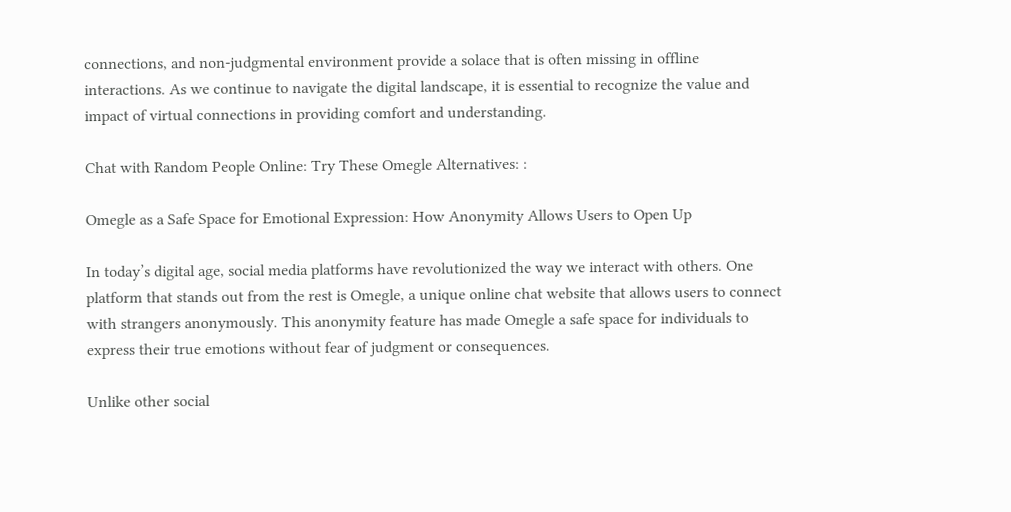connections, and non-judgmental environment provide a solace that is often missing in offline interactions. As we continue to navigate the digital landscape, it is essential to recognize the value and impact of virtual connections in providing comfort and understanding.

Chat with Random People Online: Try These Omegle Alternatives: :

Omegle as a Safe Space for Emotional Expression: How Anonymity Allows Users to Open Up

In today’s digital age, social media platforms have revolutionized the way we interact with others. One platform that stands out from the rest is Omegle, a unique online chat website that allows users to connect with strangers anonymously. This anonymity feature has made Omegle a safe space for individuals to express their true emotions without fear of judgment or consequences.

Unlike other social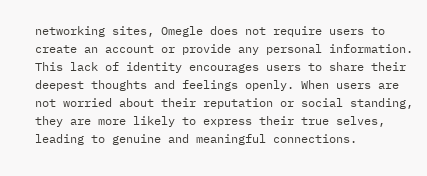networking sites, Omegle does not require users to create an account or provide any personal information. This lack of identity encourages users to share their deepest thoughts and feelings openly. When users are not worried about their reputation or social standing, they are more likely to express their true selves, leading to genuine and meaningful connections.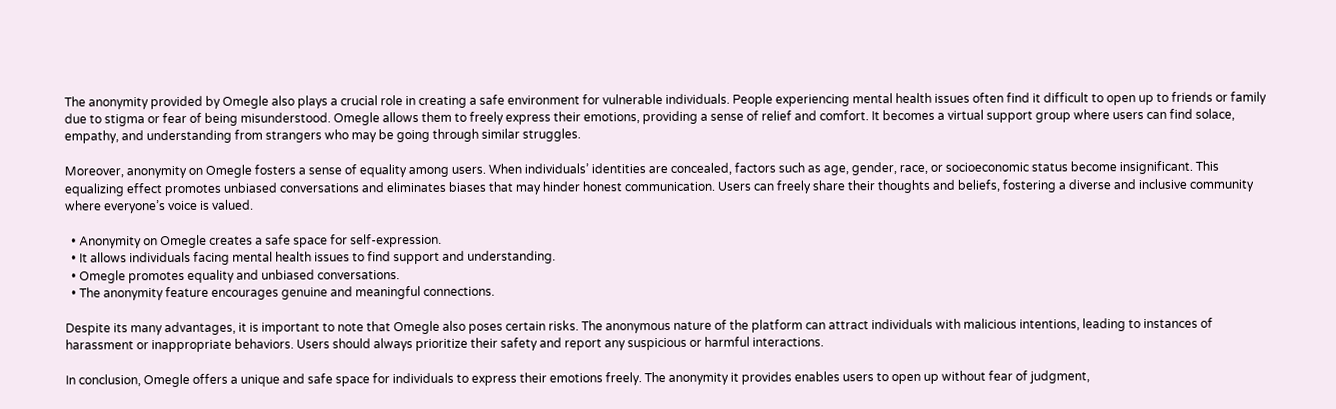The anonymity provided by Omegle also plays a crucial role in creating a safe environment for vulnerable individuals. People experiencing mental health issues often find it difficult to open up to friends or family due to stigma or fear of being misunderstood. Omegle allows them to freely express their emotions, providing a sense of relief and comfort. It becomes a virtual support group where users can find solace, empathy, and understanding from strangers who may be going through similar struggles.

Moreover, anonymity on Omegle fosters a sense of equality among users. When individuals’ identities are concealed, factors such as age, gender, race, or socioeconomic status become insignificant. This equalizing effect promotes unbiased conversations and eliminates biases that may hinder honest communication. Users can freely share their thoughts and beliefs, fostering a diverse and inclusive community where everyone’s voice is valued.

  • Anonymity on Omegle creates a safe space for self-expression.
  • It allows individuals facing mental health issues to find support and understanding.
  • Omegle promotes equality and unbiased conversations.
  • The anonymity feature encourages genuine and meaningful connections.

Despite its many advantages, it is important to note that Omegle also poses certain risks. The anonymous nature of the platform can attract individuals with malicious intentions, leading to instances of harassment or inappropriate behaviors. Users should always prioritize their safety and report any suspicious or harmful interactions.

In conclusion, Omegle offers a unique and safe space for individuals to express their emotions freely. The anonymity it provides enables users to open up without fear of judgment,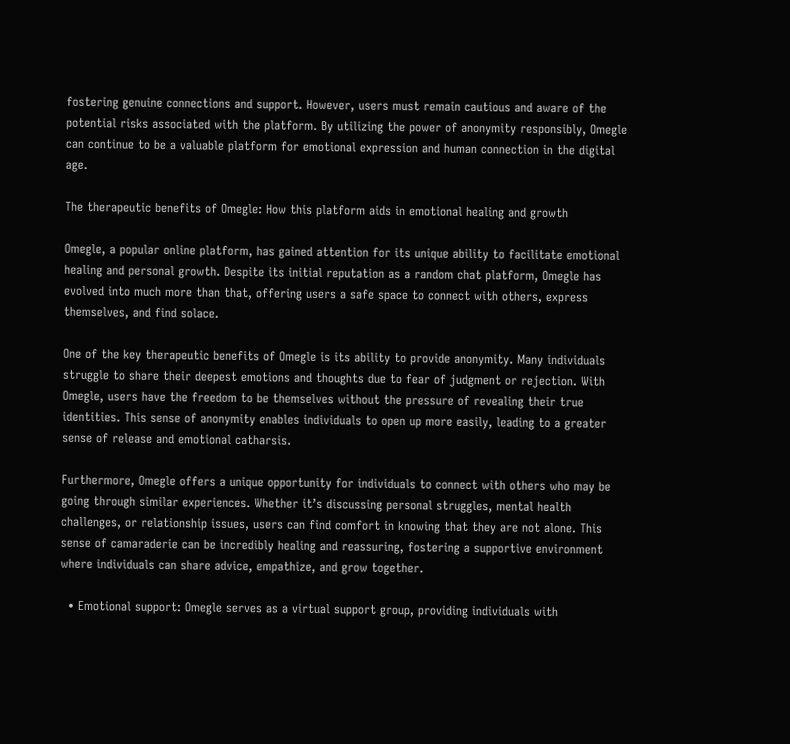fostering genuine connections and support. However, users must remain cautious and aware of the potential risks associated with the platform. By utilizing the power of anonymity responsibly, Omegle can continue to be a valuable platform for emotional expression and human connection in the digital age.

The therapeutic benefits of Omegle: How this platform aids in emotional healing and growth

Omegle, a popular online platform, has gained attention for its unique ability to facilitate emotional healing and personal growth. Despite its initial reputation as a random chat platform, Omegle has evolved into much more than that, offering users a safe space to connect with others, express themselves, and find solace.

One of the key therapeutic benefits of Omegle is its ability to provide anonymity. Many individuals struggle to share their deepest emotions and thoughts due to fear of judgment or rejection. With Omegle, users have the freedom to be themselves without the pressure of revealing their true identities. This sense of anonymity enables individuals to open up more easily, leading to a greater sense of release and emotional catharsis.

Furthermore, Omegle offers a unique opportunity for individuals to connect with others who may be going through similar experiences. Whether it’s discussing personal struggles, mental health challenges, or relationship issues, users can find comfort in knowing that they are not alone. This sense of camaraderie can be incredibly healing and reassuring, fostering a supportive environment where individuals can share advice, empathize, and grow together.

  • Emotional support: Omegle serves as a virtual support group, providing individuals with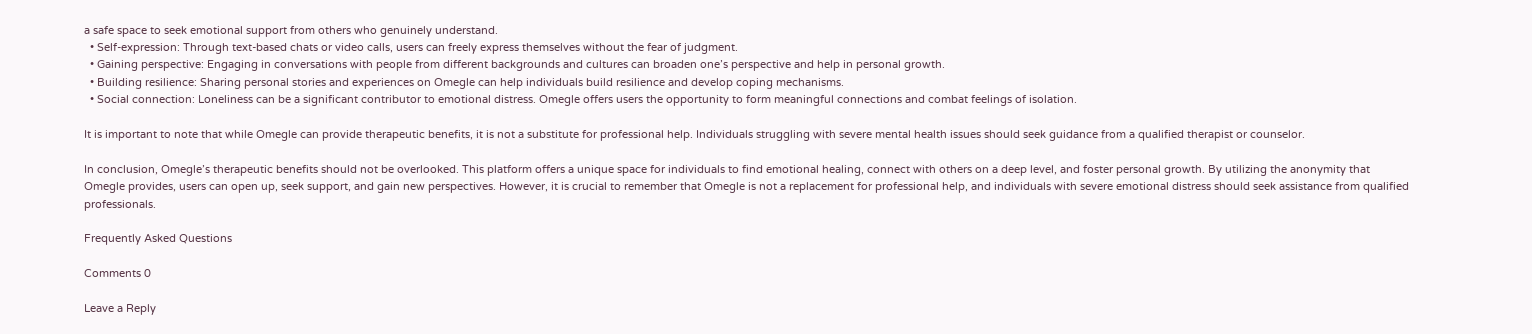a safe space to seek emotional support from others who genuinely understand.
  • Self-expression: Through text-based chats or video calls, users can freely express themselves without the fear of judgment.
  • Gaining perspective: Engaging in conversations with people from different backgrounds and cultures can broaden one’s perspective and help in personal growth.
  • Building resilience: Sharing personal stories and experiences on Omegle can help individuals build resilience and develop coping mechanisms.
  • Social connection: Loneliness can be a significant contributor to emotional distress. Omegle offers users the opportunity to form meaningful connections and combat feelings of isolation.

It is important to note that while Omegle can provide therapeutic benefits, it is not a substitute for professional help. Individuals struggling with severe mental health issues should seek guidance from a qualified therapist or counselor.

In conclusion, Omegle’s therapeutic benefits should not be overlooked. This platform offers a unique space for individuals to find emotional healing, connect with others on a deep level, and foster personal growth. By utilizing the anonymity that Omegle provides, users can open up, seek support, and gain new perspectives. However, it is crucial to remember that Omegle is not a replacement for professional help, and individuals with severe emotional distress should seek assistance from qualified professionals.

Frequently Asked Questions

Comments 0

Leave a Reply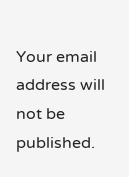Your email address will not be published.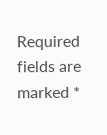Required fields are marked *